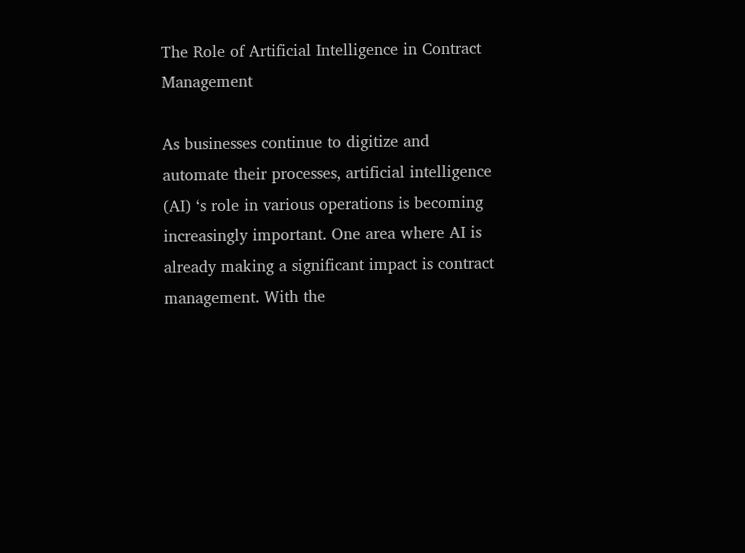The Role of Artificial Intelligence in Contract Management

As businesses continue to digitize and automate their processes, artificial intelligence (AI) ‘s role in various operations is becoming increasingly important. One area where AI is already making a significant impact is contract management. With the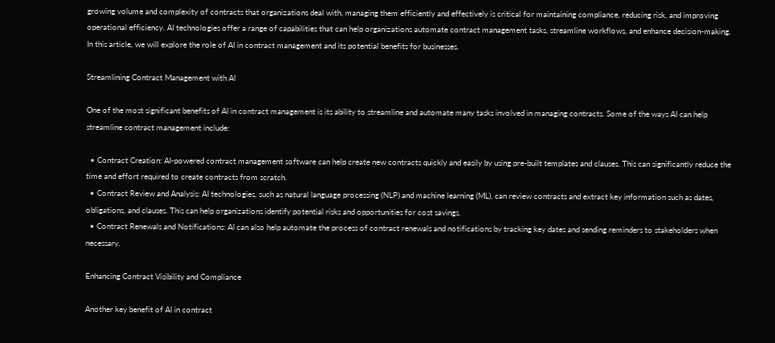growing volume and complexity of contracts that organizations deal with, managing them efficiently and effectively is critical for maintaining compliance, reducing risk, and improving operational efficiency. AI technologies offer a range of capabilities that can help organizations automate contract management tasks, streamline workflows, and enhance decision-making. In this article, we will explore the role of AI in contract management and its potential benefits for businesses.

Streamlining Contract Management with AI

One of the most significant benefits of AI in contract management is its ability to streamline and automate many tasks involved in managing contracts. Some of the ways AI can help streamline contract management include:

  • Contract Creation: AI-powered contract management software can help create new contracts quickly and easily by using pre-built templates and clauses. This can significantly reduce the time and effort required to create contracts from scratch.
  • Contract Review and Analysis: AI technologies, such as natural language processing (NLP) and machine learning (ML), can review contracts and extract key information such as dates, obligations, and clauses. This can help organizations identify potential risks and opportunities for cost savings.
  • Contract Renewals and Notifications: AI can also help automate the process of contract renewals and notifications by tracking key dates and sending reminders to stakeholders when necessary.

Enhancing Contract Visibility and Compliance

Another key benefit of AI in contract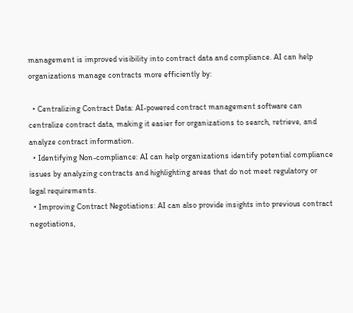management is improved visibility into contract data and compliance. AI can help organizations manage contracts more efficiently by:

  • Centralizing Contract Data: AI-powered contract management software can centralize contract data, making it easier for organizations to search, retrieve, and analyze contract information.
  • Identifying Non-compliance: AI can help organizations identify potential compliance issues by analyzing contracts and highlighting areas that do not meet regulatory or legal requirements.
  • Improving Contract Negotiations: AI can also provide insights into previous contract negotiations,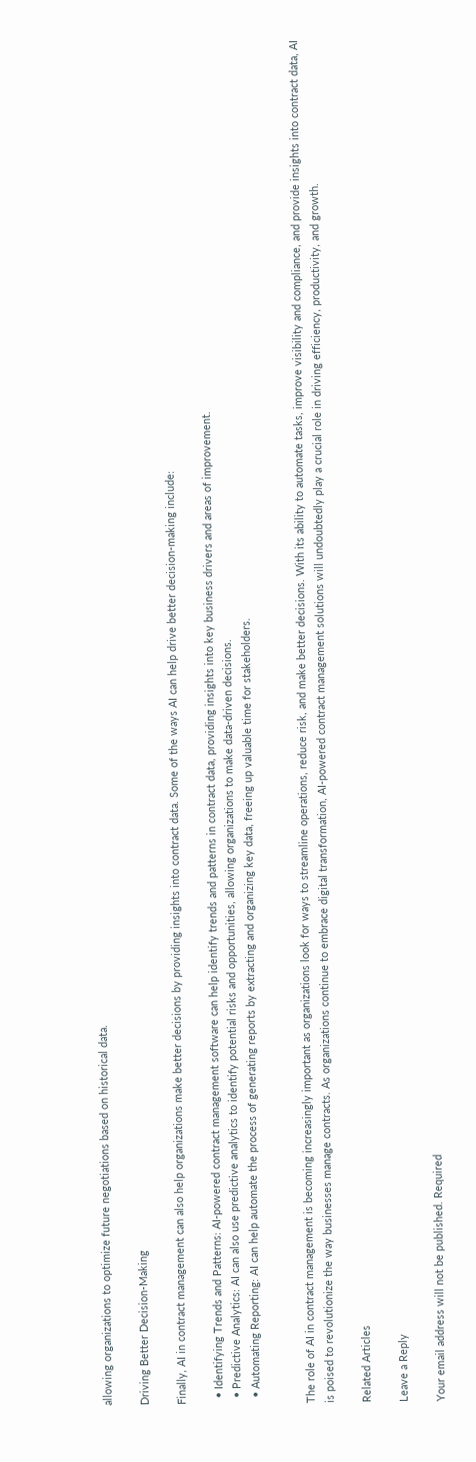allowing organizations to optimize future negotiations based on historical data.

Driving Better Decision-Making

Finally, AI in contract management can also help organizations make better decisions by providing insights into contract data. Some of the ways AI can help drive better decision-making include:

  • Identifying Trends and Patterns: AI-powered contract management software can help identify trends and patterns in contract data, providing insights into key business drivers and areas of improvement.
  • Predictive Analytics: AI can also use predictive analytics to identify potential risks and opportunities, allowing organizations to make data-driven decisions.
  • Automating Reporting: AI can help automate the process of generating reports by extracting and organizing key data, freeing up valuable time for stakeholders.


The role of AI in contract management is becoming increasingly important as organizations look for ways to streamline operations, reduce risk, and make better decisions. With its ability to automate tasks, improve visibility and compliance, and provide insights into contract data, AI is poised to revolutionize the way businesses manage contracts. As organizations continue to embrace digital transformation, AI-powered contract management solutions will undoubtedly play a crucial role in driving efficiency, productivity, and growth.

Related Articles

Leave a Reply

Your email address will not be published. Required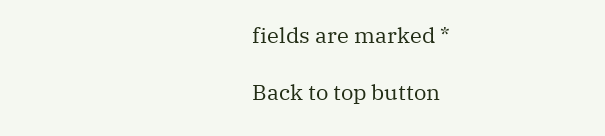fields are marked *

Back to top button